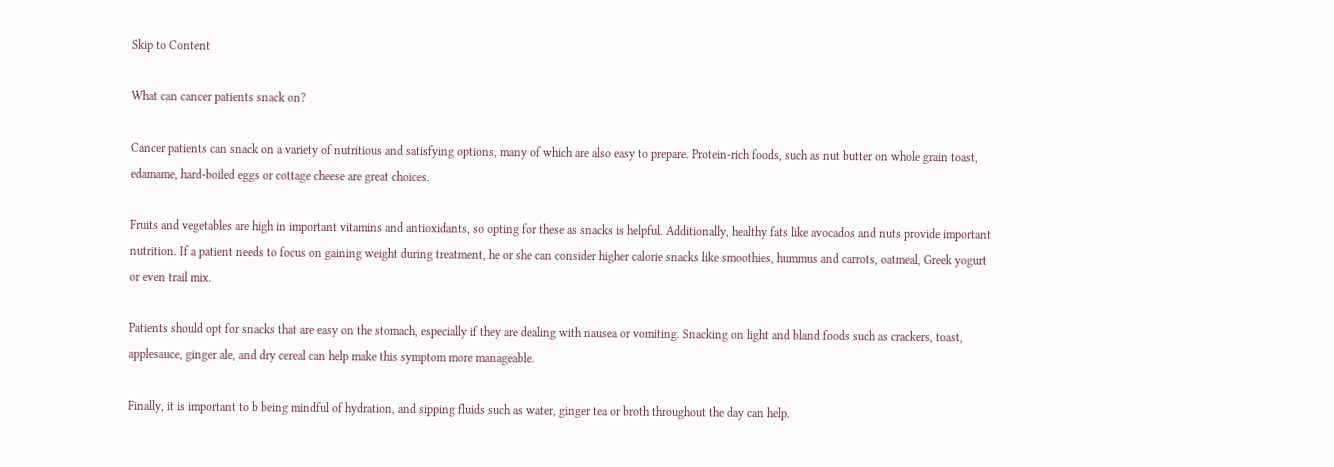Skip to Content

What can cancer patients snack on?

Cancer patients can snack on a variety of nutritious and satisfying options, many of which are also easy to prepare. Protein-rich foods, such as nut butter on whole grain toast, edamame, hard-boiled eggs or cottage cheese are great choices.

Fruits and vegetables are high in important vitamins and antioxidants, so opting for these as snacks is helpful. Additionally, healthy fats like avocados and nuts provide important nutrition. If a patient needs to focus on gaining weight during treatment, he or she can consider higher calorie snacks like smoothies, hummus and carrots, oatmeal, Greek yogurt or even trail mix.

Patients should opt for snacks that are easy on the stomach, especially if they are dealing with nausea or vomiting. Snacking on light and bland foods such as crackers, toast, applesauce, ginger ale, and dry cereal can help make this symptom more manageable.

Finally, it is important to b being mindful of hydration, and sipping fluids such as water, ginger tea or broth throughout the day can help.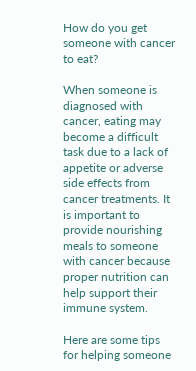How do you get someone with cancer to eat?

When someone is diagnosed with cancer, eating may become a difficult task due to a lack of appetite or adverse side effects from cancer treatments. It is important to provide nourishing meals to someone with cancer because proper nutrition can help support their immune system.

Here are some tips for helping someone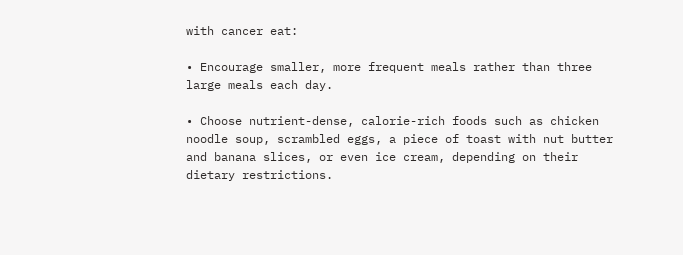with cancer eat:

• Encourage smaller, more frequent meals rather than three large meals each day.

• Choose nutrient-dense, calorie-rich foods such as chicken noodle soup, scrambled eggs, a piece of toast with nut butter and banana slices, or even ice cream, depending on their dietary restrictions.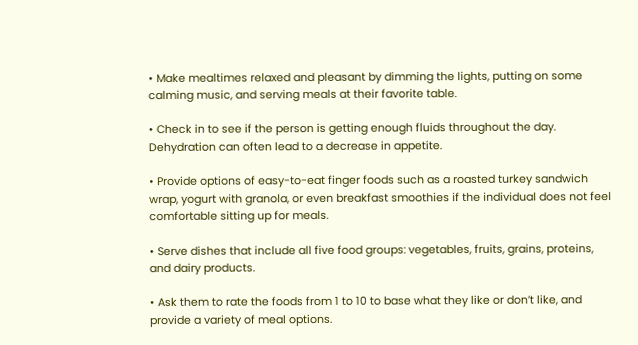• Make mealtimes relaxed and pleasant by dimming the lights, putting on some calming music, and serving meals at their favorite table.

• Check in to see if the person is getting enough fluids throughout the day. Dehydration can often lead to a decrease in appetite.

• Provide options of easy-to-eat finger foods such as a roasted turkey sandwich wrap, yogurt with granola, or even breakfast smoothies if the individual does not feel comfortable sitting up for meals.

• Serve dishes that include all five food groups: vegetables, fruits, grains, proteins, and dairy products.

• Ask them to rate the foods from 1 to 10 to base what they like or don’t like, and provide a variety of meal options.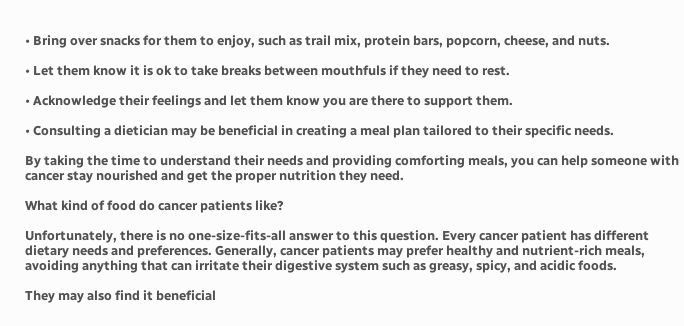• Bring over snacks for them to enjoy, such as trail mix, protein bars, popcorn, cheese, and nuts.

• Let them know it is ok to take breaks between mouthfuls if they need to rest.

• Acknowledge their feelings and let them know you are there to support them.

• Consulting a dietician may be beneficial in creating a meal plan tailored to their specific needs.

By taking the time to understand their needs and providing comforting meals, you can help someone with cancer stay nourished and get the proper nutrition they need.

What kind of food do cancer patients like?

Unfortunately, there is no one-size-fits-all answer to this question. Every cancer patient has different dietary needs and preferences. Generally, cancer patients may prefer healthy and nutrient-rich meals, avoiding anything that can irritate their digestive system such as greasy, spicy, and acidic foods.

They may also find it beneficial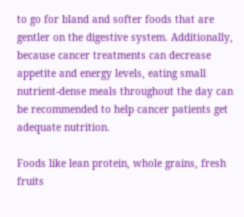to go for bland and softer foods that are gentler on the digestive system. Additionally, because cancer treatments can decrease appetite and energy levels, eating small nutrient-dense meals throughout the day can be recommended to help cancer patients get adequate nutrition.

Foods like lean protein, whole grains, fresh fruits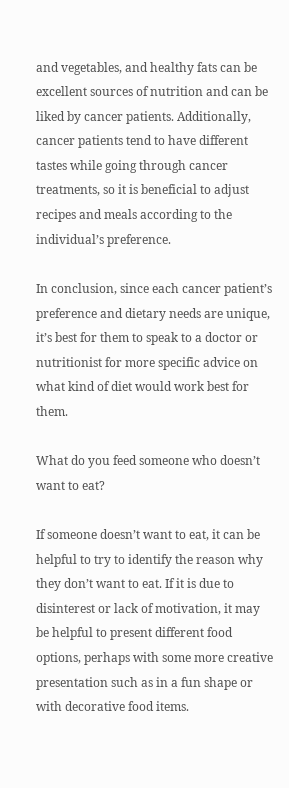and vegetables, and healthy fats can be excellent sources of nutrition and can be liked by cancer patients. Additionally, cancer patients tend to have different tastes while going through cancer treatments, so it is beneficial to adjust recipes and meals according to the individual’s preference.

In conclusion, since each cancer patient’s preference and dietary needs are unique, it’s best for them to speak to a doctor or nutritionist for more specific advice on what kind of diet would work best for them.

What do you feed someone who doesn’t want to eat?

If someone doesn’t want to eat, it can be helpful to try to identify the reason why they don’t want to eat. If it is due to disinterest or lack of motivation, it may be helpful to present different food options, perhaps with some more creative presentation such as in a fun shape or with decorative food items.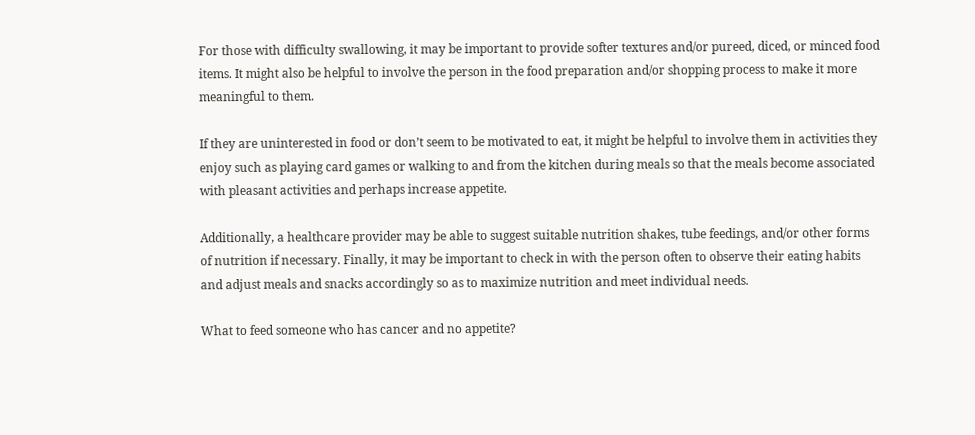For those with difficulty swallowing, it may be important to provide softer textures and/or pureed, diced, or minced food items. It might also be helpful to involve the person in the food preparation and/or shopping process to make it more meaningful to them.

If they are uninterested in food or don’t seem to be motivated to eat, it might be helpful to involve them in activities they enjoy such as playing card games or walking to and from the kitchen during meals so that the meals become associated with pleasant activities and perhaps increase appetite.

Additionally, a healthcare provider may be able to suggest suitable nutrition shakes, tube feedings, and/or other forms of nutrition if necessary. Finally, it may be important to check in with the person often to observe their eating habits and adjust meals and snacks accordingly so as to maximize nutrition and meet individual needs.

What to feed someone who has cancer and no appetite?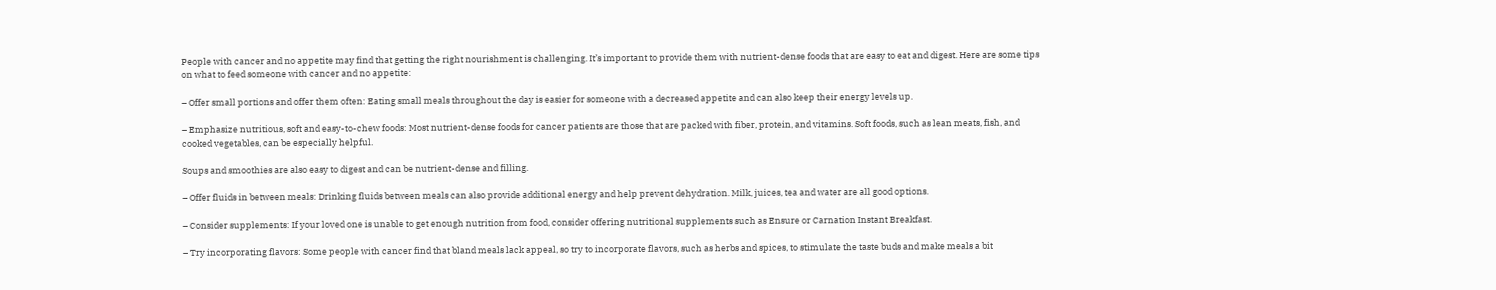People with cancer and no appetite may find that getting the right nourishment is challenging. It’s important to provide them with nutrient-dense foods that are easy to eat and digest. Here are some tips on what to feed someone with cancer and no appetite:

– Offer small portions and offer them often: Eating small meals throughout the day is easier for someone with a decreased appetite and can also keep their energy levels up.

– Emphasize nutritious, soft and easy-to-chew foods: Most nutrient-dense foods for cancer patients are those that are packed with fiber, protein, and vitamins. Soft foods, such as lean meats, fish, and cooked vegetables, can be especially helpful.

Soups and smoothies are also easy to digest and can be nutrient-dense and filling.

– Offer fluids in between meals: Drinking fluids between meals can also provide additional energy and help prevent dehydration. Milk, juices, tea and water are all good options.

– Consider supplements: If your loved one is unable to get enough nutrition from food, consider offering nutritional supplements such as Ensure or Carnation Instant Breakfast.

– Try incorporating flavors: Some people with cancer find that bland meals lack appeal, so try to incorporate flavors, such as herbs and spices, to stimulate the taste buds and make meals a bit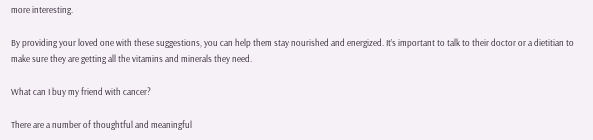more interesting.

By providing your loved one with these suggestions, you can help them stay nourished and energized. It’s important to talk to their doctor or a dietitian to make sure they are getting all the vitamins and minerals they need.

What can I buy my friend with cancer?

There are a number of thoughtful and meaningful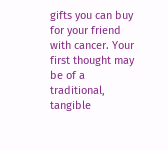gifts you can buy for your friend with cancer. Your first thought may be of a traditional, tangible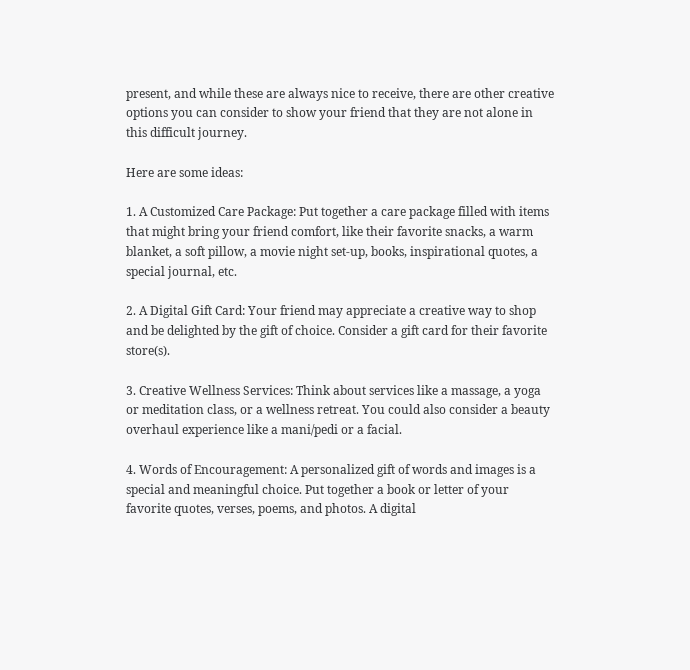present, and while these are always nice to receive, there are other creative options you can consider to show your friend that they are not alone in this difficult journey.

Here are some ideas:

1. A Customized Care Package: Put together a care package filled with items that might bring your friend comfort, like their favorite snacks, a warm blanket, a soft pillow, a movie night set-up, books, inspirational quotes, a special journal, etc.

2. A Digital Gift Card: Your friend may appreciate a creative way to shop and be delighted by the gift of choice. Consider a gift card for their favorite store(s).

3. Creative Wellness Services: Think about services like a massage, a yoga or meditation class, or a wellness retreat. You could also consider a beauty overhaul experience like a mani/pedi or a facial.

4. Words of Encouragement: A personalized gift of words and images is a special and meaningful choice. Put together a book or letter of your favorite quotes, verses, poems, and photos. A digital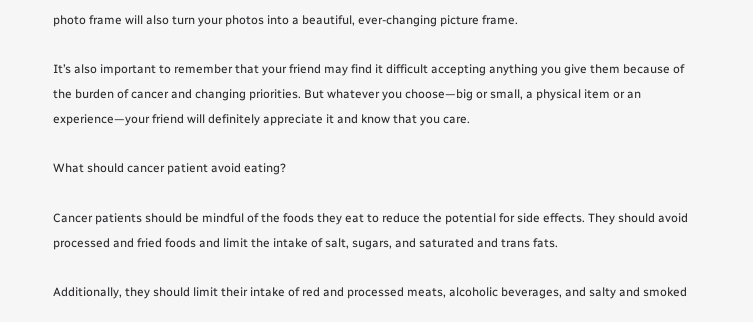photo frame will also turn your photos into a beautiful, ever-changing picture frame.

It’s also important to remember that your friend may find it difficult accepting anything you give them because of the burden of cancer and changing priorities. But whatever you choose—big or small, a physical item or an experience—your friend will definitely appreciate it and know that you care.

What should cancer patient avoid eating?

Cancer patients should be mindful of the foods they eat to reduce the potential for side effects. They should avoid processed and fried foods and limit the intake of salt, sugars, and saturated and trans fats.

Additionally, they should limit their intake of red and processed meats, alcoholic beverages, and salty and smoked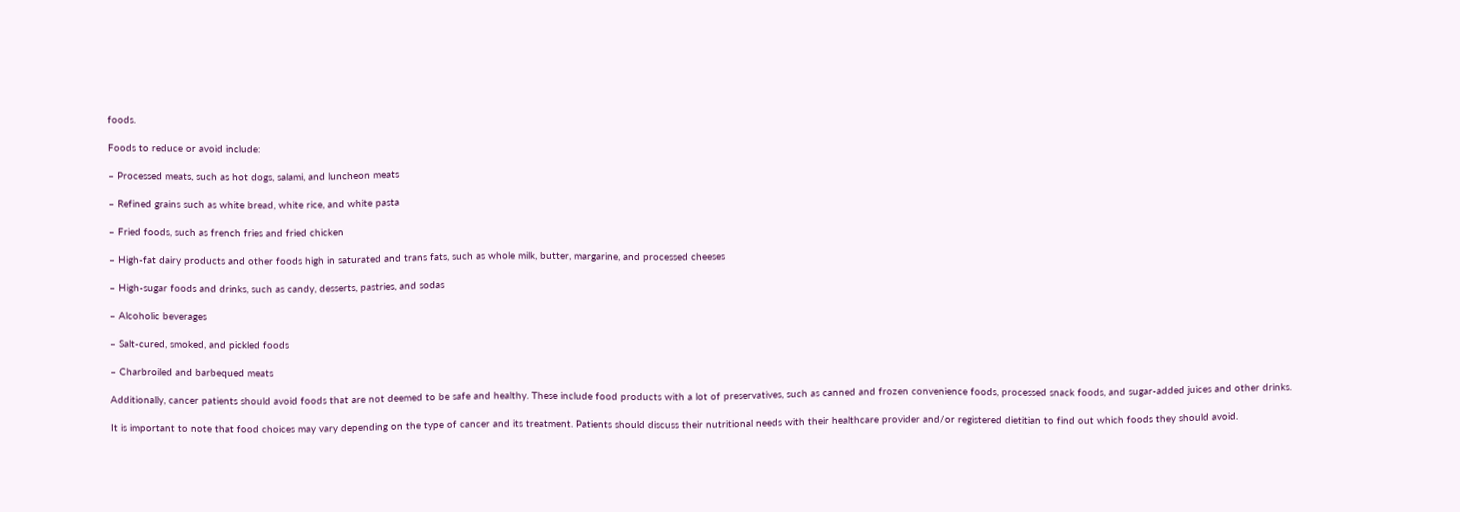foods.

Foods to reduce or avoid include:

– Processed meats, such as hot dogs, salami, and luncheon meats

– Refined grains such as white bread, white rice, and white pasta

– Fried foods, such as french fries and fried chicken

– High-fat dairy products and other foods high in saturated and trans fats, such as whole milk, butter, margarine, and processed cheeses

– High-sugar foods and drinks, such as candy, desserts, pastries, and sodas

– Alcoholic beverages

– Salt-cured, smoked, and pickled foods

– Charbroiled and barbequed meats

Additionally, cancer patients should avoid foods that are not deemed to be safe and healthy. These include food products with a lot of preservatives, such as canned and frozen convenience foods, processed snack foods, and sugar-added juices and other drinks.

It is important to note that food choices may vary depending on the type of cancer and its treatment. Patients should discuss their nutritional needs with their healthcare provider and/or registered dietitian to find out which foods they should avoid.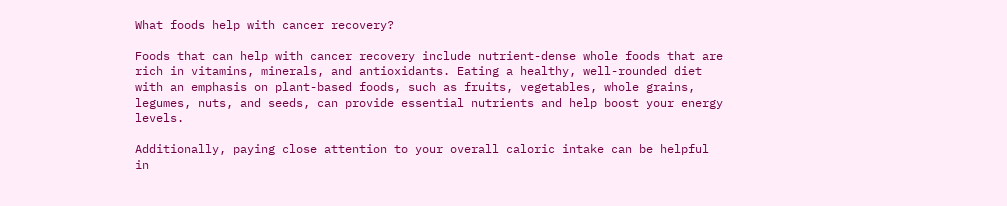What foods help with cancer recovery?

Foods that can help with cancer recovery include nutrient-dense whole foods that are rich in vitamins, minerals, and antioxidants. Eating a healthy, well-rounded diet with an emphasis on plant-based foods, such as fruits, vegetables, whole grains, legumes, nuts, and seeds, can provide essential nutrients and help boost your energy levels.

Additionally, paying close attention to your overall caloric intake can be helpful in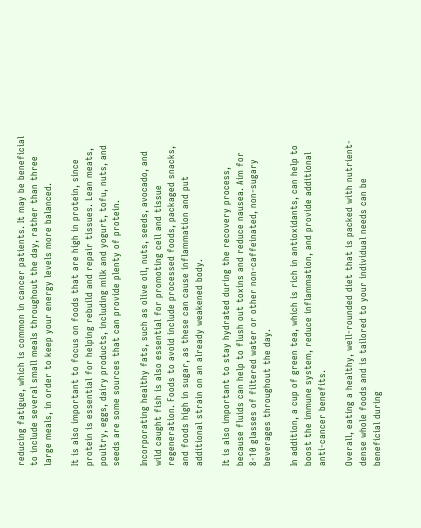reducing fatigue, which is common in cancer patients. It may be beneficial to include several small meals throughout the day, rather than three large meals, in order to keep your energy levels more balanced.

It is also important to focus on foods that are high in protein, since protein is essential for helping rebuild and repair tissues. Lean meats, poultry, eggs, dairy products, including milk and yogurt, tofu, nuts, and seeds are some sources that can provide plenty of protein.

Incorporating healthy fats, such as olive oil, nuts, seeds, avocado, and wild caught fish is also essential for promoting cell and tissue regeneration. Foods to avoid include processed foods, packaged snacks, and foods high in sugar, as these can cause inflammation and put additional strain on an already weakened body.

It is also important to stay hydrated during the recovery process, because fluids can help to flush out toxins and reduce nausea. Aim for 8-10 glasses of filtered water or other non-caffeinated, non-sugary beverages throughout the day.

In addition, a cup of green tea, which is rich in antioxidants, can help to boost the immune system, reduce inflammation, and provide additional anti-cancer benefits.

Overall, eating a healthy, well-rounded diet that is packed with nutrient-dense whole foods and is tailored to your individual needs can be beneficial during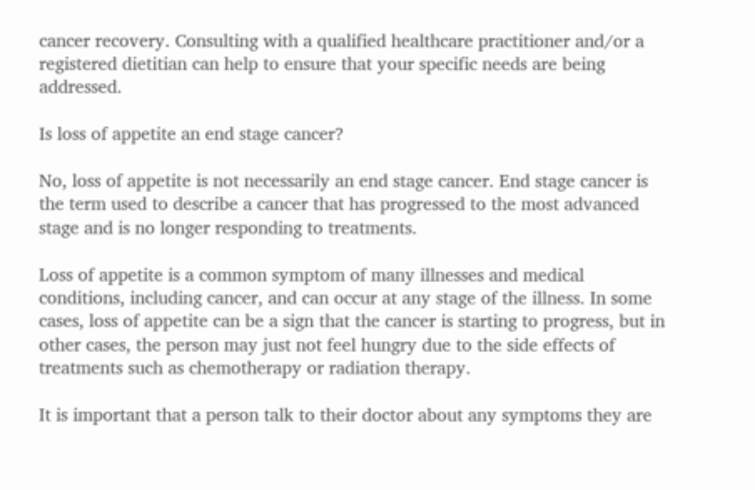cancer recovery. Consulting with a qualified healthcare practitioner and/or a registered dietitian can help to ensure that your specific needs are being addressed.

Is loss of appetite an end stage cancer?

No, loss of appetite is not necessarily an end stage cancer. End stage cancer is the term used to describe a cancer that has progressed to the most advanced stage and is no longer responding to treatments.

Loss of appetite is a common symptom of many illnesses and medical conditions, including cancer, and can occur at any stage of the illness. In some cases, loss of appetite can be a sign that the cancer is starting to progress, but in other cases, the person may just not feel hungry due to the side effects of treatments such as chemotherapy or radiation therapy.

It is important that a person talk to their doctor about any symptoms they are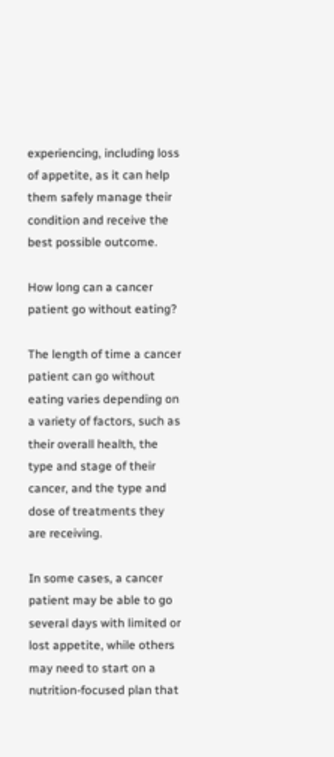experiencing, including loss of appetite, as it can help them safely manage their condition and receive the best possible outcome.

How long can a cancer patient go without eating?

The length of time a cancer patient can go without eating varies depending on a variety of factors, such as their overall health, the type and stage of their cancer, and the type and dose of treatments they are receiving.

In some cases, a cancer patient may be able to go several days with limited or lost appetite, while others may need to start on a nutrition-focused plan that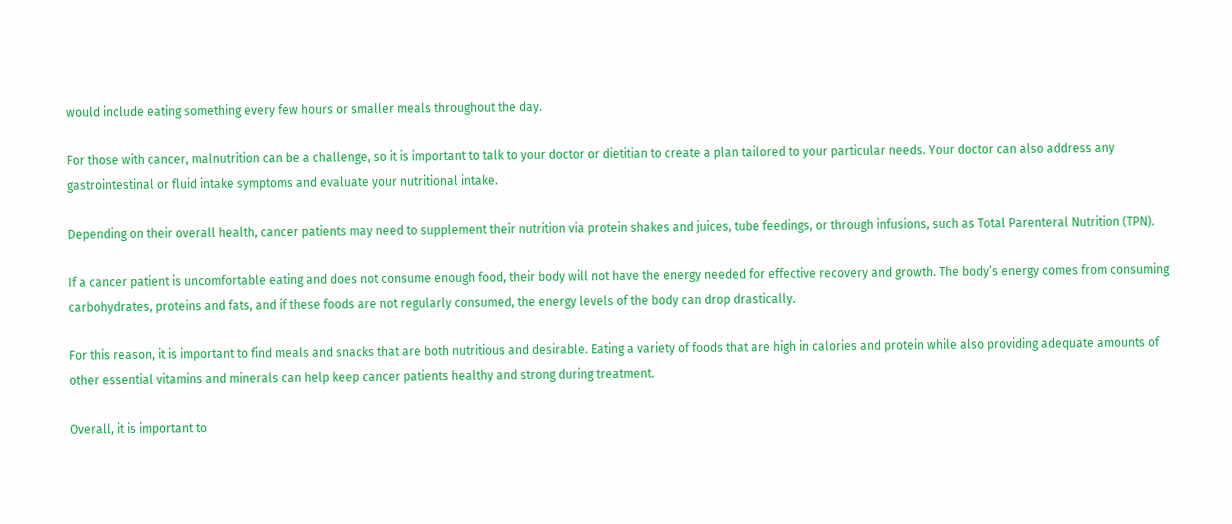would include eating something every few hours or smaller meals throughout the day.

For those with cancer, malnutrition can be a challenge, so it is important to talk to your doctor or dietitian to create a plan tailored to your particular needs. Your doctor can also address any gastrointestinal or fluid intake symptoms and evaluate your nutritional intake.

Depending on their overall health, cancer patients may need to supplement their nutrition via protein shakes and juices, tube feedings, or through infusions, such as Total Parenteral Nutrition (TPN).

If a cancer patient is uncomfortable eating and does not consume enough food, their body will not have the energy needed for effective recovery and growth. The body’s energy comes from consuming carbohydrates, proteins and fats, and if these foods are not regularly consumed, the energy levels of the body can drop drastically.

For this reason, it is important to find meals and snacks that are both nutritious and desirable. Eating a variety of foods that are high in calories and protein while also providing adequate amounts of other essential vitamins and minerals can help keep cancer patients healthy and strong during treatment.

Overall, it is important to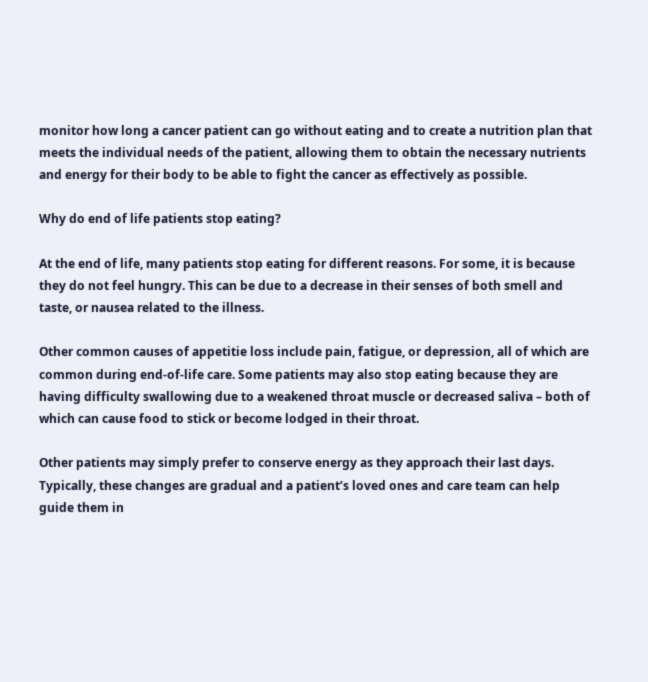monitor how long a cancer patient can go without eating and to create a nutrition plan that meets the individual needs of the patient, allowing them to obtain the necessary nutrients and energy for their body to be able to fight the cancer as effectively as possible.

Why do end of life patients stop eating?

At the end of life, many patients stop eating for different reasons. For some, it is because they do not feel hungry. This can be due to a decrease in their senses of both smell and taste, or nausea related to the illness.

Other common causes of appetitie loss include pain, fatigue, or depression, all of which are common during end-of-life care. Some patients may also stop eating because they are having difficulty swallowing due to a weakened throat muscle or decreased saliva – both of which can cause food to stick or become lodged in their throat.

Other patients may simply prefer to conserve energy as they approach their last days. Typically, these changes are gradual and a patient’s loved ones and care team can help guide them in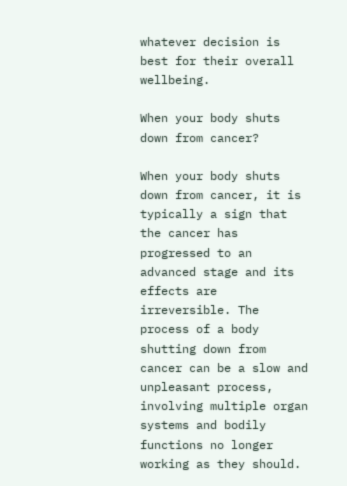whatever decision is best for their overall wellbeing.

When your body shuts down from cancer?

When your body shuts down from cancer, it is typically a sign that the cancer has progressed to an advanced stage and its effects are irreversible. The process of a body shutting down from cancer can be a slow and unpleasant process, involving multiple organ systems and bodily functions no longer working as they should.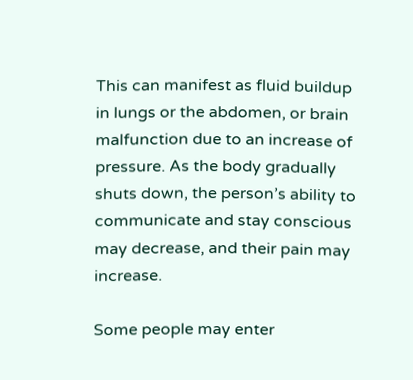This can manifest as fluid buildup in lungs or the abdomen, or brain malfunction due to an increase of pressure. As the body gradually shuts down, the person’s ability to communicate and stay conscious may decrease, and their pain may increase.

Some people may enter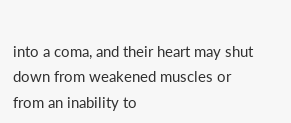into a coma, and their heart may shut down from weakened muscles or from an inability to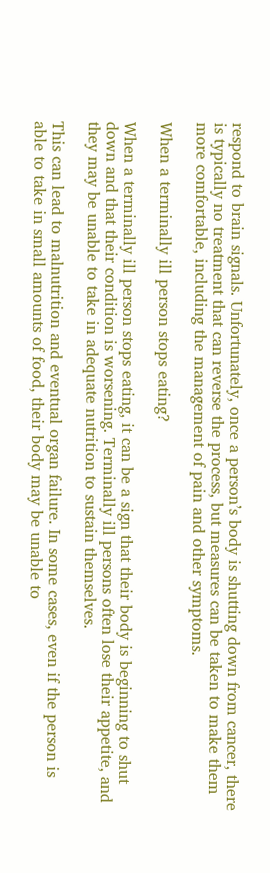respond to brain signals. Unfortunately, once a person’s body is shutting down from cancer, there is typically no treatment that can reverse the process, but measures can be taken to make them more comfortable, including the management of pain and other symptoms.

When a terminally ill person stops eating?

When a terminally ill person stops eating, it can be a sign that their body is beginning to shut down and that their condition is worsening. Terminally ill persons often lose their appetite, and they may be unable to take in adequate nutrition to sustain themselves.

This can lead to malnutrition and eventual organ failure. In some cases, even if the person is able to take in small amounts of food, their body may be unable to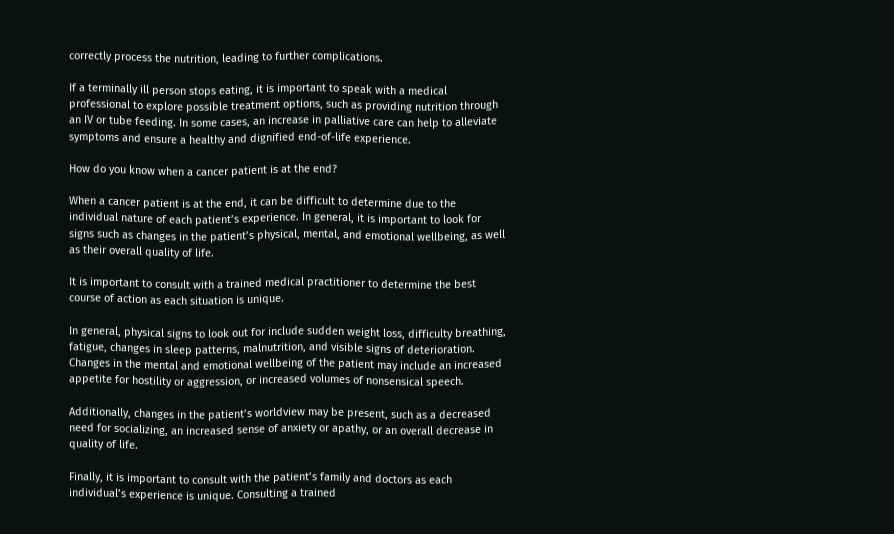correctly process the nutrition, leading to further complications.

If a terminally ill person stops eating, it is important to speak with a medical professional to explore possible treatment options, such as providing nutrition through an IV or tube feeding. In some cases, an increase in palliative care can help to alleviate symptoms and ensure a healthy and dignified end-of-life experience.

How do you know when a cancer patient is at the end?

When a cancer patient is at the end, it can be difficult to determine due to the individual nature of each patient’s experience. In general, it is important to look for signs such as changes in the patient’s physical, mental, and emotional wellbeing, as well as their overall quality of life.

It is important to consult with a trained medical practitioner to determine the best course of action as each situation is unique.

In general, physical signs to look out for include sudden weight loss, difficulty breathing, fatigue, changes in sleep patterns, malnutrition, and visible signs of deterioration. Changes in the mental and emotional wellbeing of the patient may include an increased appetite for hostility or aggression, or increased volumes of nonsensical speech.

Additionally, changes in the patient’s worldview may be present, such as a decreased need for socializing, an increased sense of anxiety or apathy, or an overall decrease in quality of life.

Finally, it is important to consult with the patient’s family and doctors as each individual’s experience is unique. Consulting a trained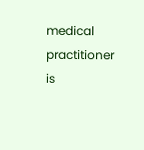medical practitioner is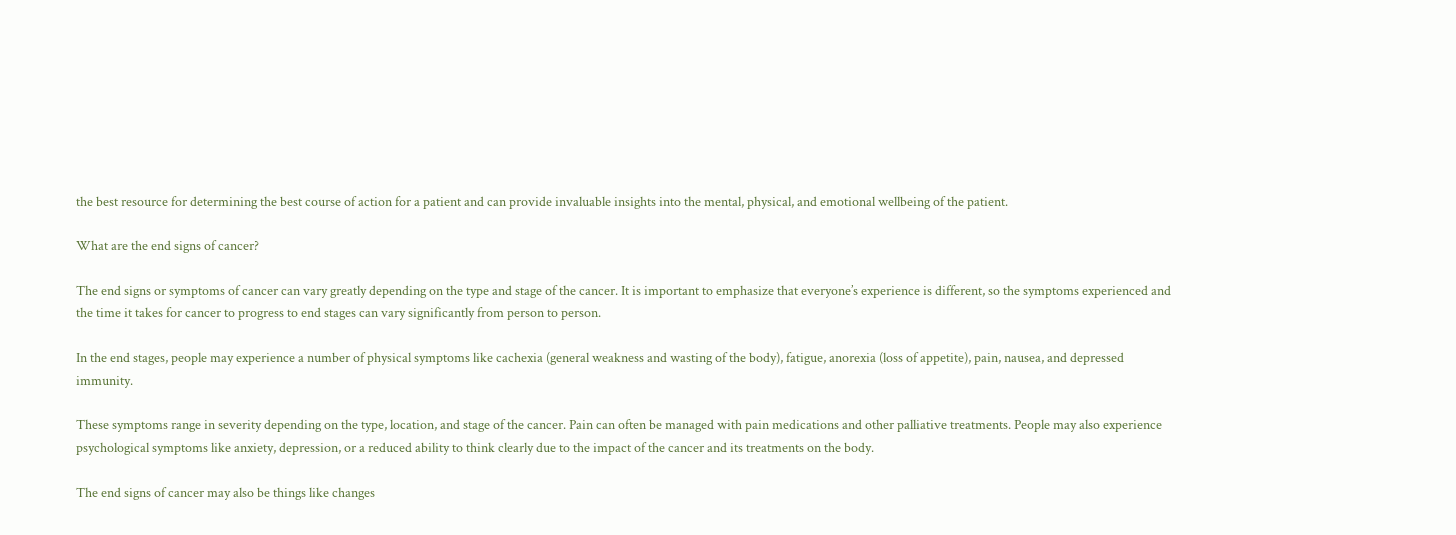the best resource for determining the best course of action for a patient and can provide invaluable insights into the mental, physical, and emotional wellbeing of the patient.

What are the end signs of cancer?

The end signs or symptoms of cancer can vary greatly depending on the type and stage of the cancer. It is important to emphasize that everyone’s experience is different, so the symptoms experienced and the time it takes for cancer to progress to end stages can vary significantly from person to person.

In the end stages, people may experience a number of physical symptoms like cachexia (general weakness and wasting of the body), fatigue, anorexia (loss of appetite), pain, nausea, and depressed immunity.

These symptoms range in severity depending on the type, location, and stage of the cancer. Pain can often be managed with pain medications and other palliative treatments. People may also experience psychological symptoms like anxiety, depression, or a reduced ability to think clearly due to the impact of the cancer and its treatments on the body.

The end signs of cancer may also be things like changes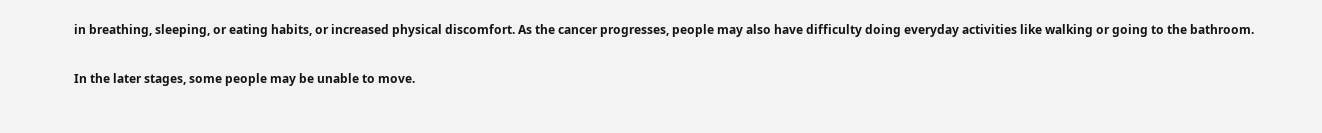in breathing, sleeping, or eating habits, or increased physical discomfort. As the cancer progresses, people may also have difficulty doing everyday activities like walking or going to the bathroom.

In the later stages, some people may be unable to move.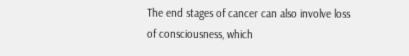The end stages of cancer can also involve loss of consciousness, which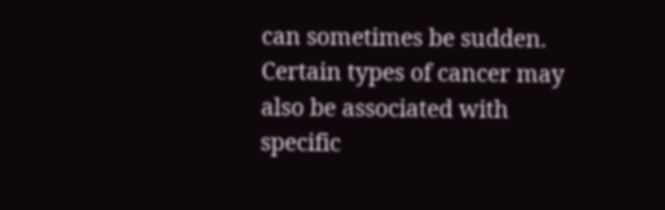can sometimes be sudden. Certain types of cancer may also be associated with specific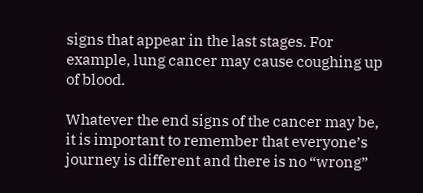signs that appear in the last stages. For example, lung cancer may cause coughing up of blood.

Whatever the end signs of the cancer may be, it is important to remember that everyone’s journey is different and there is no “wrong”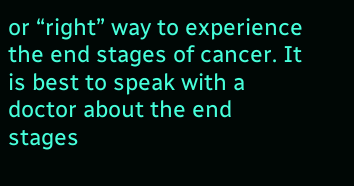or “right” way to experience the end stages of cancer. It is best to speak with a doctor about the end stages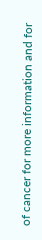of cancer for more information and for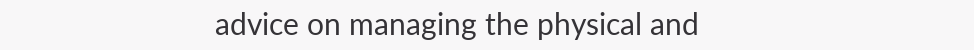advice on managing the physical and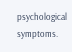psychological symptoms.